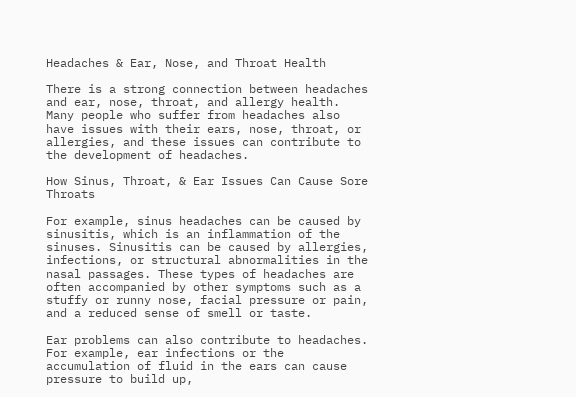Headaches & Ear, Nose, and Throat Health

There is a strong connection between headaches and ear, nose, throat, and allergy health. Many people who suffer from headaches also have issues with their ears, nose, throat, or allergies, and these issues can contribute to the development of headaches.

How Sinus, Throat, & Ear Issues Can Cause Sore Throats

For example, sinus headaches can be caused by sinusitis, which is an inflammation of the sinuses. Sinusitis can be caused by allergies, infections, or structural abnormalities in the nasal passages. These types of headaches are often accompanied by other symptoms such as a stuffy or runny nose, facial pressure or pain, and a reduced sense of smell or taste.

Ear problems can also contribute to headaches. For example, ear infections or the accumulation of fluid in the ears can cause pressure to build up,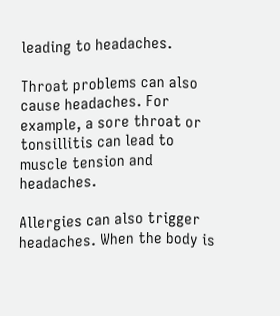leading to headaches.

Throat problems can also cause headaches. For example, a sore throat or tonsillitis can lead to muscle tension and headaches.

Allergies can also trigger headaches. When the body is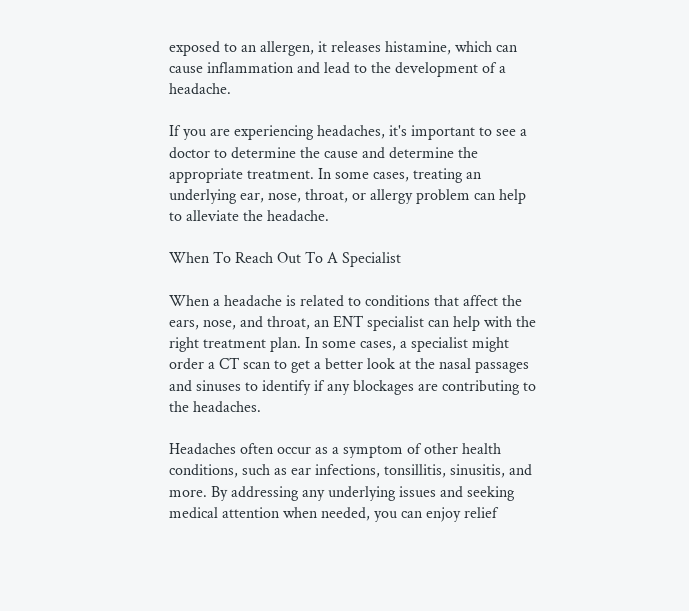exposed to an allergen, it releases histamine, which can cause inflammation and lead to the development of a headache.

If you are experiencing headaches, it's important to see a doctor to determine the cause and determine the appropriate treatment. In some cases, treating an underlying ear, nose, throat, or allergy problem can help to alleviate the headache.

When To Reach Out To A Specialist

When a headache is related to conditions that affect the ears, nose, and throat, an ENT specialist can help with the right treatment plan. In some cases, a specialist might order a CT scan to get a better look at the nasal passages and sinuses to identify if any blockages are contributing to the headaches.

Headaches often occur as a symptom of other health conditions, such as ear infections, tonsillitis, sinusitis, and more. By addressing any underlying issues and seeking medical attention when needed, you can enjoy relief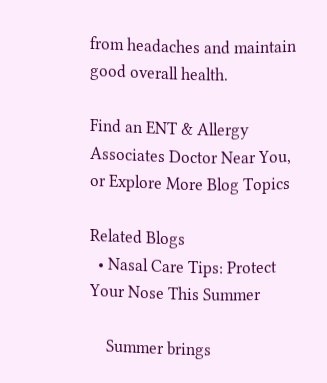from headaches and maintain good overall health.

Find an ENT & Allergy Associates Doctor Near You, or Explore More Blog Topics

Related Blogs
  • Nasal Care Tips: Protect Your Nose This Summer

    Summer brings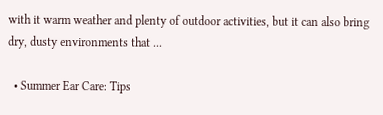with it warm weather and plenty of outdoor activities, but it can also bring dry, dusty environments that ...

  • Summer Ear Care: Tips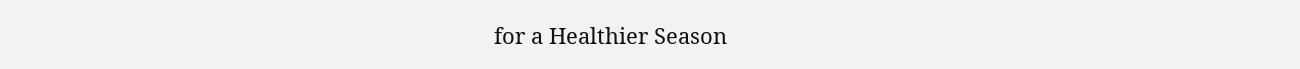for a Healthier Season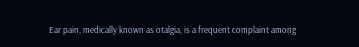Ear pain, medically known as otalgia, is a frequent complaint among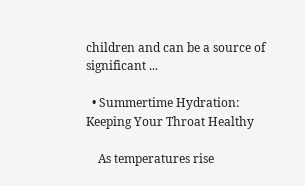children and can be a source of significant ...

  • Summertime Hydration: Keeping Your Throat Healthy

    As temperatures rise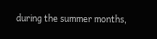during the summer months,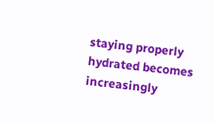staying properly hydrated becomes increasingly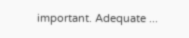important. Adequate ...